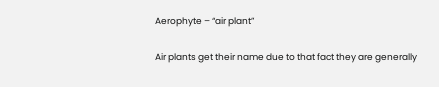Aerophyte – “air plant”

Air plants get their name due to that fact they are generally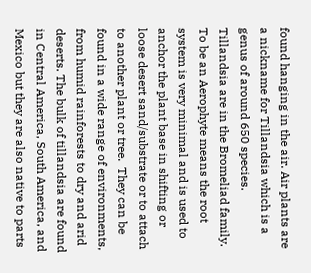found hanging in the air. Air plants are a nickname for Tillandsia which is a genus of around 650 species.  Tillandsia are in the Bromeliad family.  To be an Aerophyte means the root system is very minimal and is used to anchor the plant base in shifting or loose desert sand/substrate or to attach to another plant or tree.  They can be found in a wide range of environments, from humid rainforests to dry and arid deserts. The bulk of tillandsia are found in Central America, South America, and Mexico but they are also native to parts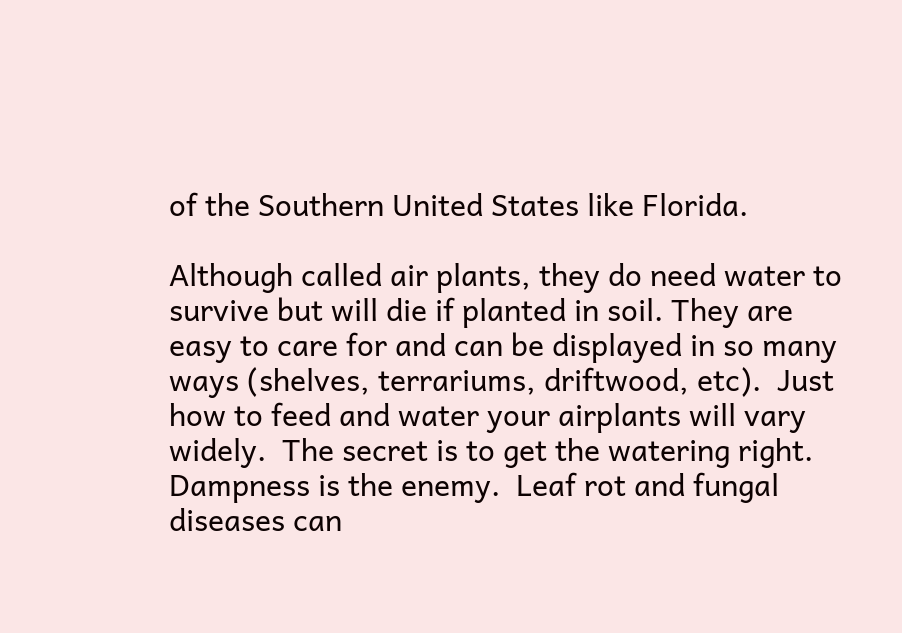of the Southern United States like Florida.

Although called air plants, they do need water to survive but will die if planted in soil. They are easy to care for and can be displayed in so many ways (shelves, terrariums, driftwood, etc).  Just how to feed and water your airplants will vary widely.  The secret is to get the watering right. Dampness is the enemy.  Leaf rot and fungal diseases can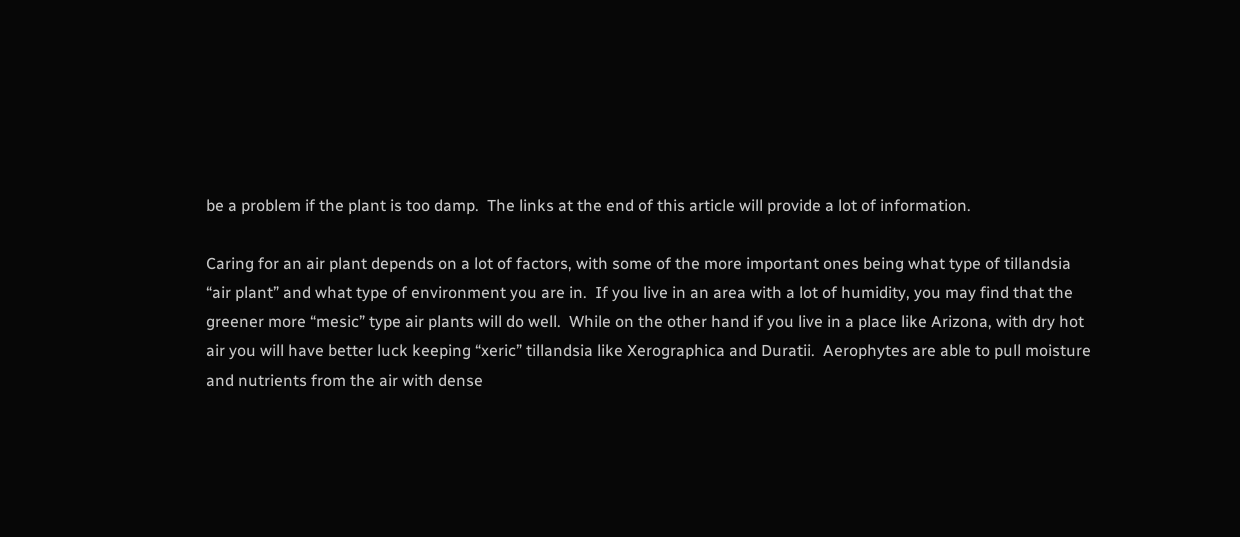be a problem if the plant is too damp.  The links at the end of this article will provide a lot of information.

Caring for an air plant depends on a lot of factors, with some of the more important ones being what type of tillandsia “air plant” and what type of environment you are in.  If you live in an area with a lot of humidity, you may find that the greener more “mesic” type air plants will do well.  While on the other hand if you live in a place like Arizona, with dry hot air you will have better luck keeping “xeric” tillandsia like Xerographica and Duratii.  Aerophytes are able to pull moisture and nutrients from the air with dense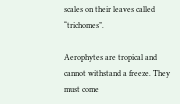scales on their leaves called “trichomes”.

Aerophytes are tropical and cannot withstand a freeze. They must come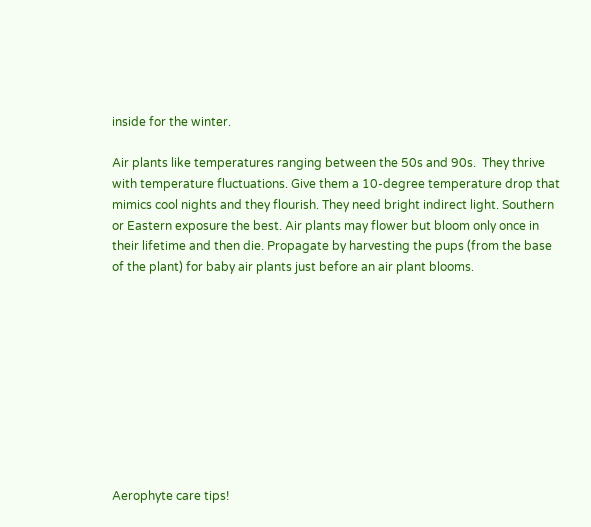inside for the winter.

Air plants like temperatures ranging between the 50s and 90s.  They thrive with temperature fluctuations. Give them a 10-degree temperature drop that mimics cool nights and they flourish. They need bright indirect light. Southern or Eastern exposure the best. Air plants may flower but bloom only once in their lifetime and then die. Propagate by harvesting the pups (from the base of the plant) for baby air plants just before an air plant blooms.










Aerophyte care tips!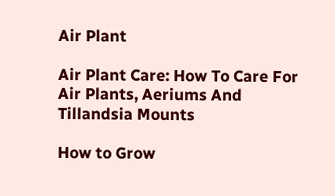Air Plant

Air Plant Care: How To Care For Air Plants, Aeriums And Tillandsia Mounts

How to Grow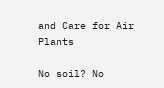and Care for Air Plants

No soil? No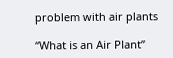problem with air plants

“What is an Air Plant”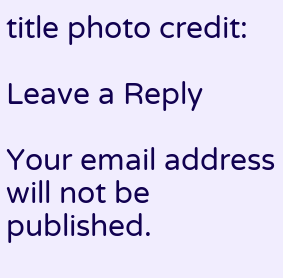title photo credit:

Leave a Reply

Your email address will not be published.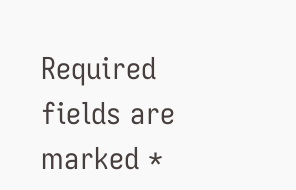Required fields are marked *